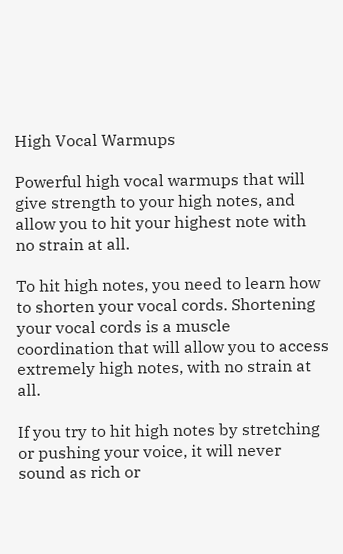High Vocal Warmups

Powerful high vocal warmups that will give strength to your high notes, and allow you to hit your highest note with no strain at all.

To hit high notes, you need to learn how to shorten your vocal cords. Shortening your vocal cords is a muscle coordination that will allow you to access extremely high notes, with no strain at all.

If you try to hit high notes by stretching or pushing your voice, it will never sound as rich or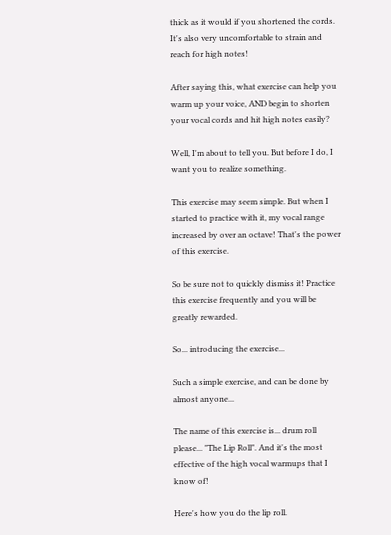thick as it would if you shortened the cords. It's also very uncomfortable to strain and reach for high notes!

After saying this, what exercise can help you warm up your voice, AND begin to shorten your vocal cords and hit high notes easily?

Well, I'm about to tell you. But before I do, I want you to realize something.

This exercise may seem simple. But when I started to practice with it, my vocal range increased by over an octave! That's the power of this exercise.

So be sure not to quickly dismiss it! Practice this exercise frequently and you will be greatly rewarded.

So... introducing the exercise...

Such a simple exercise, and can be done by almost anyone...

The name of this exercise is... drum roll please... "The Lip Roll". And it's the most effective of the high vocal warmups that I know of!

Here's how you do the lip roll.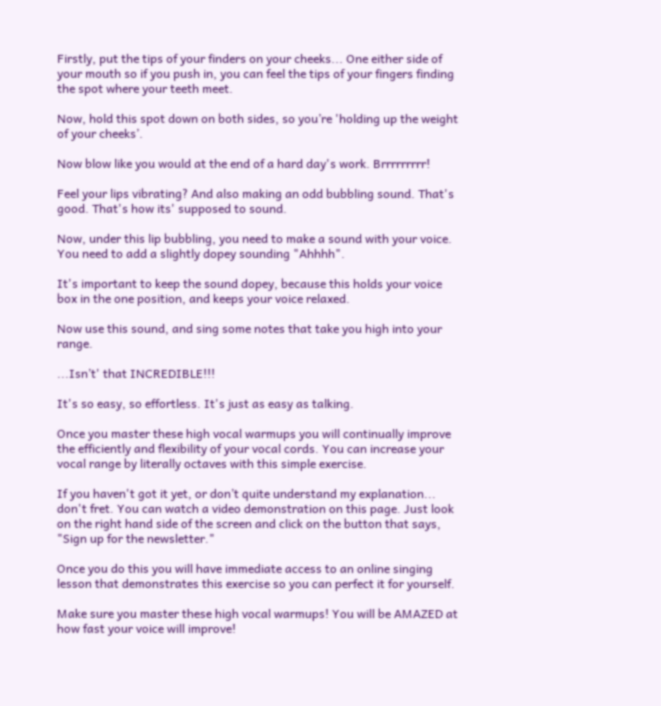Firstly, put the tips of your finders on your cheeks... One either side of your mouth so if you push in, you can feel the tips of your fingers finding the spot where your teeth meet.

Now, hold this spot down on both sides, so you’re 'holding up the weight of your cheeks’.

Now blow like you would at the end of a hard day's work. Brrrrrrrrr!

Feel your lips vibrating? And also making an odd bubbling sound. That's good. That's how its' supposed to sound.

Now, under this lip bubbling, you need to make a sound with your voice. You need to add a slightly dopey sounding "Ahhhh".

It's important to keep the sound dopey, because this holds your voice box in the one position, and keeps your voice relaxed.

Now use this sound, and sing some notes that take you high into your range.

...Isn’t' that INCREDIBLE!!!

It's so easy, so effortless. It's just as easy as talking.

Once you master these high vocal warmups you will continually improve the efficiently and flexibility of your vocal cords. You can increase your vocal range by literally octaves with this simple exercise.

If you haven't got it yet, or don’t quite understand my explanation... don't fret. You can watch a video demonstration on this page. Just look on the right hand side of the screen and click on the button that says, "Sign up for the newsletter."

Once you do this you will have immediate access to an online singing lesson that demonstrates this exercise so you can perfect it for yourself.

Make sure you master these high vocal warmups! You will be AMAZED at how fast your voice will improve!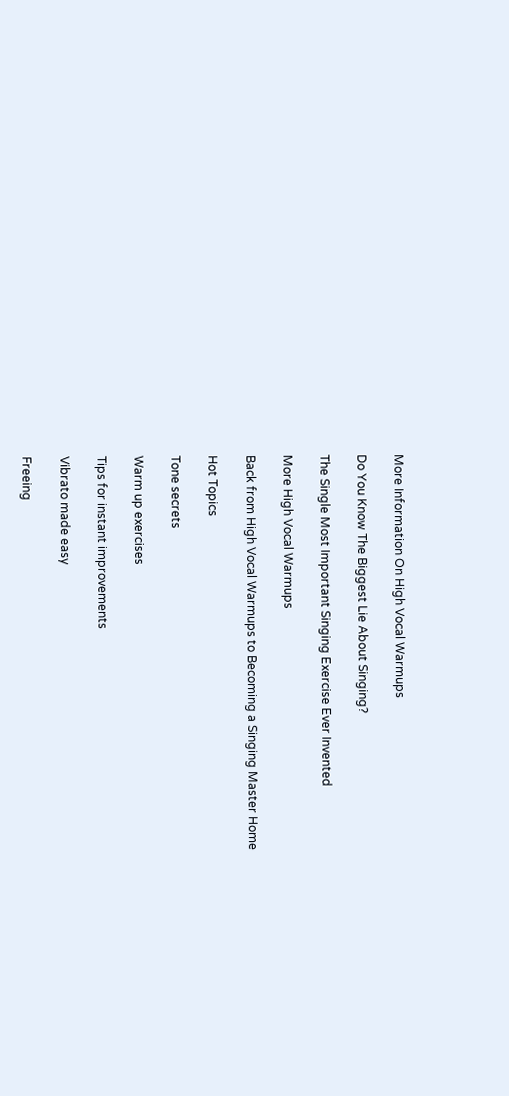More Information On High Vocal Warmups

Do You Know The Biggest Lie About Singing?

The Single Most Important Singing Exercise Ever Invented

More High Vocal Warmups

Back from High Vocal Warmups to Becoming a Singing Master Home

Hot Topics

Tone secrets

Warm up exercises

Tips for instant improvements

Vibrato made easy

Freeing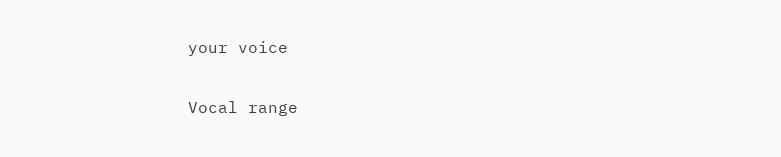your voice

Vocal range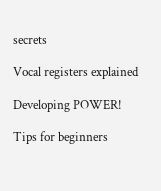secrets

Vocal registers explained

Developing POWER!

Tips for beginners